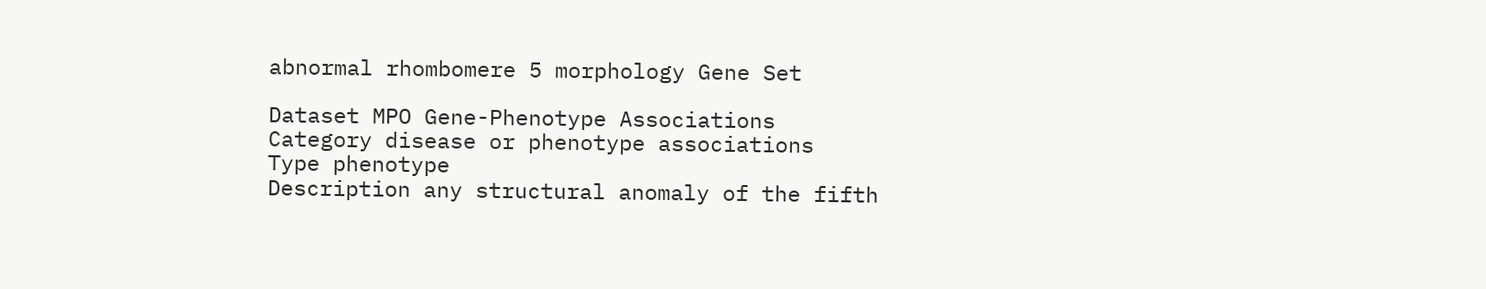abnormal rhombomere 5 morphology Gene Set

Dataset MPO Gene-Phenotype Associations
Category disease or phenotype associations
Type phenotype
Description any structural anomaly of the fifth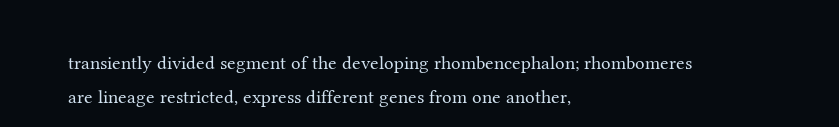transiently divided segment of the developing rhombencephalon; rhombomeres are lineage restricted, express different genes from one another,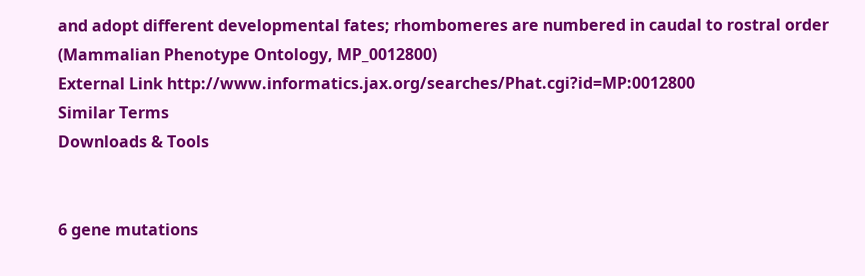and adopt different developmental fates; rhombomeres are numbered in caudal to rostral order (Mammalian Phenotype Ontology, MP_0012800)
External Link http://www.informatics.jax.org/searches/Phat.cgi?id=MP:0012800
Similar Terms
Downloads & Tools


6 gene mutations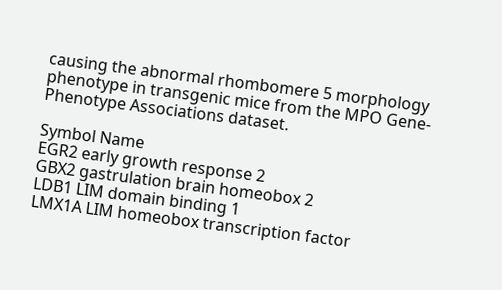causing the abnormal rhombomere 5 morphology phenotype in transgenic mice from the MPO Gene-Phenotype Associations dataset.

Symbol Name
EGR2 early growth response 2
GBX2 gastrulation brain homeobox 2
LDB1 LIM domain binding 1
LMX1A LIM homeobox transcription factor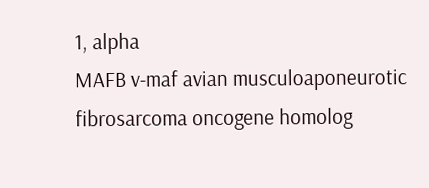1, alpha
MAFB v-maf avian musculoaponeurotic fibrosarcoma oncogene homolog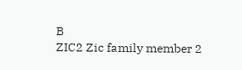B
ZIC2 Zic family member 2